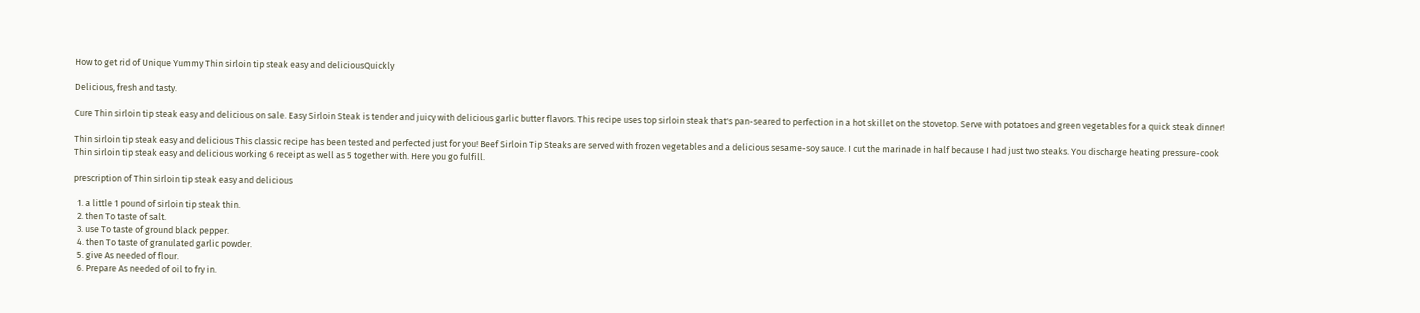How to get rid of Unique Yummy Thin sirloin tip steak easy and deliciousQuickly

Delicious, fresh and tasty.

Cure Thin sirloin tip steak easy and delicious on sale. Easy Sirloin Steak is tender and juicy with delicious garlic butter flavors. This recipe uses top sirloin steak that's pan-seared to perfection in a hot skillet on the stovetop. Serve with potatoes and green vegetables for a quick steak dinner!

Thin sirloin tip steak easy and delicious This classic recipe has been tested and perfected just for you! Beef Sirloin Tip Steaks are served with frozen vegetables and a delicious sesame-soy sauce. I cut the marinade in half because I had just two steaks. You discharge heating pressure-cook Thin sirloin tip steak easy and delicious working 6 receipt as well as 5 together with. Here you go fulfill.

prescription of Thin sirloin tip steak easy and delicious

  1. a little 1 pound of sirloin tip steak thin.
  2. then To taste of salt.
  3. use To taste of ground black pepper.
  4. then To taste of granulated garlic powder.
  5. give As needed of flour.
  6. Prepare As needed of oil to fry in.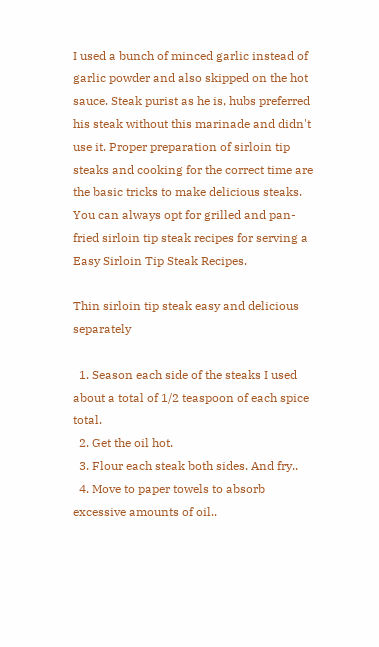I used a bunch of minced garlic instead of garlic powder and also skipped on the hot sauce. Steak purist as he is, hubs preferred his steak without this marinade and didn't use it. Proper preparation of sirloin tip steaks and cooking for the correct time are the basic tricks to make delicious steaks. You can always opt for grilled and pan-fried sirloin tip steak recipes for serving a Easy Sirloin Tip Steak Recipes.

Thin sirloin tip steak easy and delicious separately

  1. Season each side of the steaks I used about a total of 1/2 teaspoon of each spice total.
  2. Get the oil hot.
  3. Flour each steak both sides. And fry..
  4. Move to paper towels to absorb excessive amounts of oil..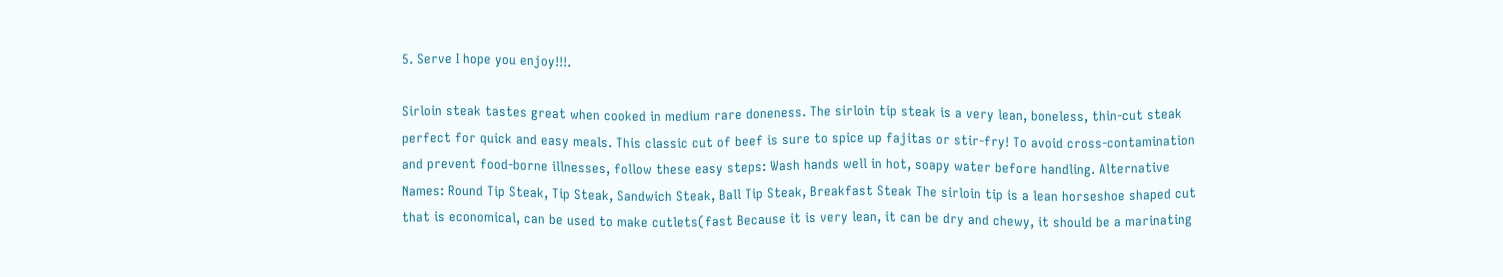5. Serve I hope you enjoy!!!.

Sirloin steak tastes great when cooked in medium rare doneness. The sirloin tip steak is a very lean, boneless, thin-cut steak perfect for quick and easy meals. This classic cut of beef is sure to spice up fajitas or stir-fry! To avoid cross-contamination and prevent food-borne illnesses, follow these easy steps: Wash hands well in hot, soapy water before handling. Alternative Names: Round Tip Steak, Tip Steak, Sandwich Steak, Ball Tip Steak, Breakfast Steak The sirloin tip is a lean horseshoe shaped cut that is economical, can be used to make cutlets(fast Because it is very lean, it can be dry and chewy, it should be a marinating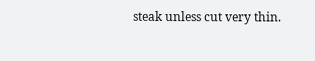steak unless cut very thin.